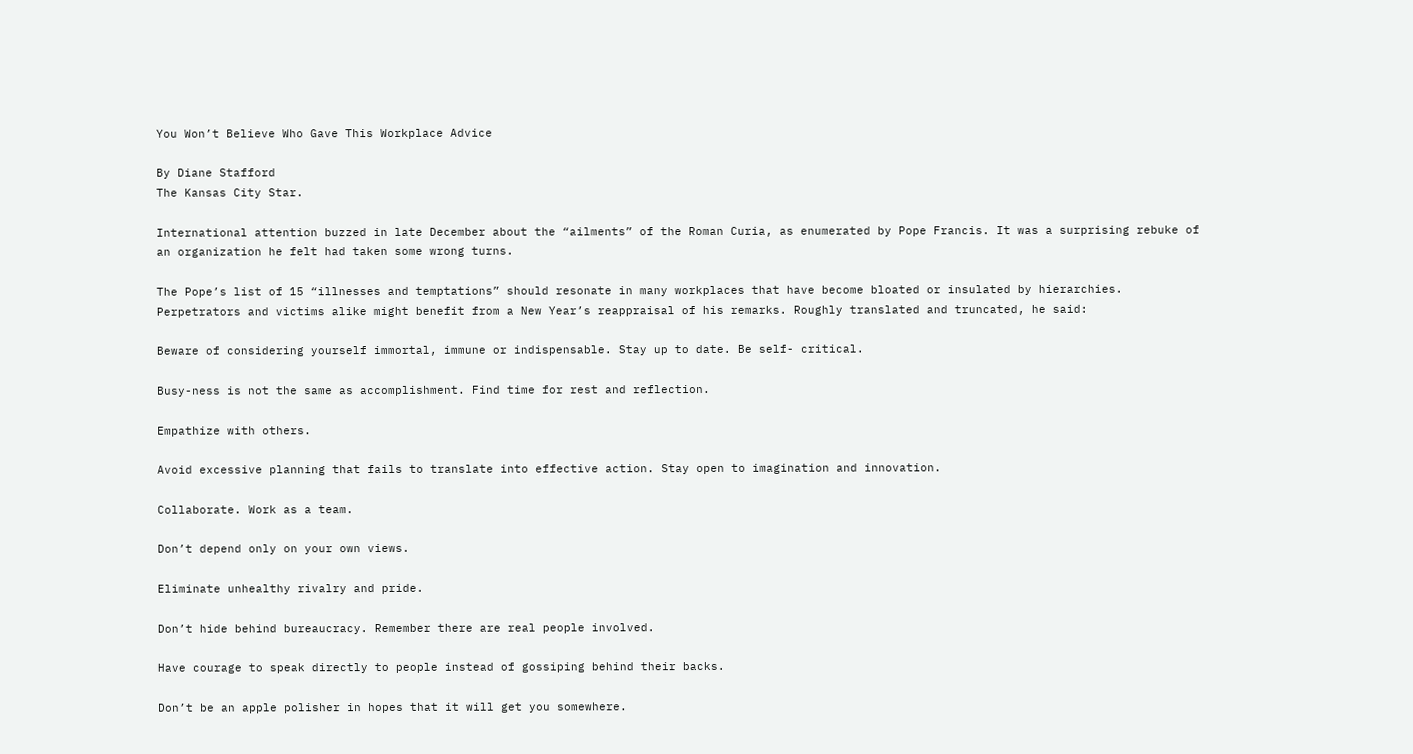You Won’t Believe Who Gave This Workplace Advice

By Diane Stafford
The Kansas City Star.

International attention buzzed in late December about the “ailments” of the Roman Curia, as enumerated by Pope Francis. It was a surprising rebuke of an organization he felt had taken some wrong turns.

The Pope’s list of 15 “illnesses and temptations” should resonate in many workplaces that have become bloated or insulated by hierarchies. Perpetrators and victims alike might benefit from a New Year’s reappraisal of his remarks. Roughly translated and truncated, he said:

Beware of considering yourself immortal, immune or indispensable. Stay up to date. Be self- critical.

Busy-ness is not the same as accomplishment. Find time for rest and reflection.

Empathize with others.

Avoid excessive planning that fails to translate into effective action. Stay open to imagination and innovation.

Collaborate. Work as a team.

Don’t depend only on your own views.

Eliminate unhealthy rivalry and pride.

Don’t hide behind bureaucracy. Remember there are real people involved.

Have courage to speak directly to people instead of gossiping behind their backs.

Don’t be an apple polisher in hopes that it will get you somewhere.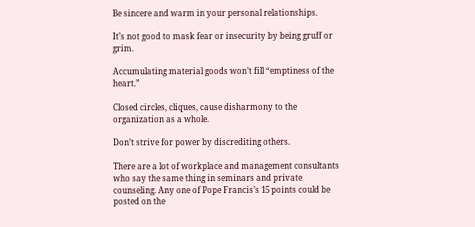Be sincere and warm in your personal relationships.

It’s not good to mask fear or insecurity by being gruff or grim.

Accumulating material goods won’t fill “emptiness of the heart.”

Closed circles, cliques, cause disharmony to the organization as a whole.

Don’t strive for power by discrediting others.

There are a lot of workplace and management consultants who say the same thing in seminars and private counseling. Any one of Pope Francis’s 15 points could be posted on the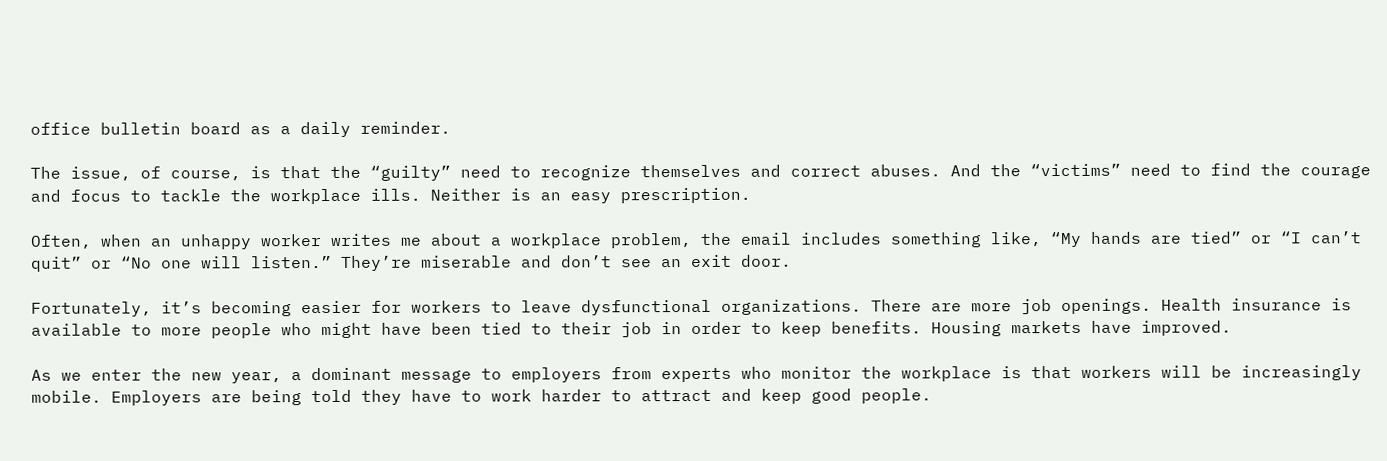office bulletin board as a daily reminder.

The issue, of course, is that the “guilty” need to recognize themselves and correct abuses. And the “victims” need to find the courage and focus to tackle the workplace ills. Neither is an easy prescription.

Often, when an unhappy worker writes me about a workplace problem, the email includes something like, “My hands are tied” or “I can’t quit” or “No one will listen.” They’re miserable and don’t see an exit door.

Fortunately, it’s becoming easier for workers to leave dysfunctional organizations. There are more job openings. Health insurance is available to more people who might have been tied to their job in order to keep benefits. Housing markets have improved.

As we enter the new year, a dominant message to employers from experts who monitor the workplace is that workers will be increasingly mobile. Employers are being told they have to work harder to attract and keep good people.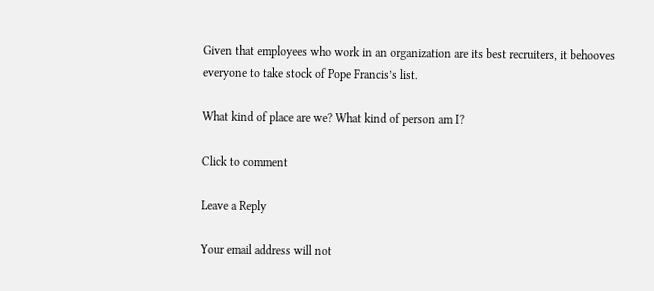Given that employees who work in an organization are its best recruiters, it behooves everyone to take stock of Pope Francis’s list.

What kind of place are we? What kind of person am I?

Click to comment

Leave a Reply

Your email address will not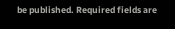be published. Required fields are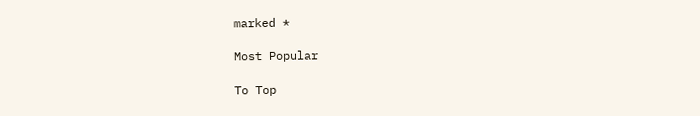marked *

Most Popular

To Top